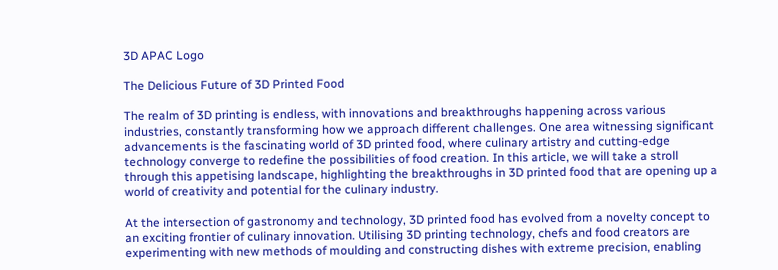3D APAC Logo

The Delicious Future of 3D Printed Food

The realm of 3D printing is endless, with innovations and breakthroughs happening across various industries, constantly transforming how we approach different challenges. One area witnessing significant advancements is the fascinating world of 3D printed food, where culinary artistry and cutting-edge technology converge to redefine the possibilities of food creation. In this article, we will take a stroll through this appetising landscape, highlighting the breakthroughs in 3D printed food that are opening up a world of creativity and potential for the culinary industry.

At the intersection of gastronomy and technology, 3D printed food has evolved from a novelty concept to an exciting frontier of culinary innovation. Utilising 3D printing technology, chefs and food creators are experimenting with new methods of moulding and constructing dishes with extreme precision, enabling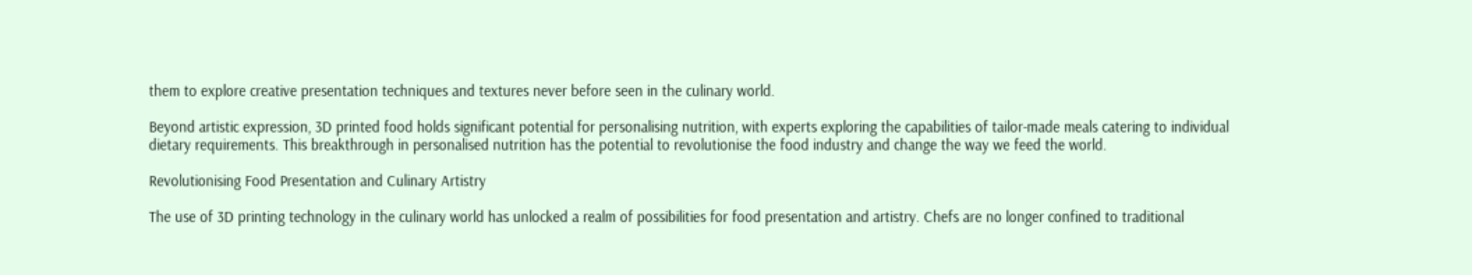them to explore creative presentation techniques and textures never before seen in the culinary world.

Beyond artistic expression, 3D printed food holds significant potential for personalising nutrition, with experts exploring the capabilities of tailor-made meals catering to individual dietary requirements. This breakthrough in personalised nutrition has the potential to revolutionise the food industry and change the way we feed the world.

Revolutionising Food Presentation and Culinary Artistry

The use of 3D printing technology in the culinary world has unlocked a realm of possibilities for food presentation and artistry. Chefs are no longer confined to traditional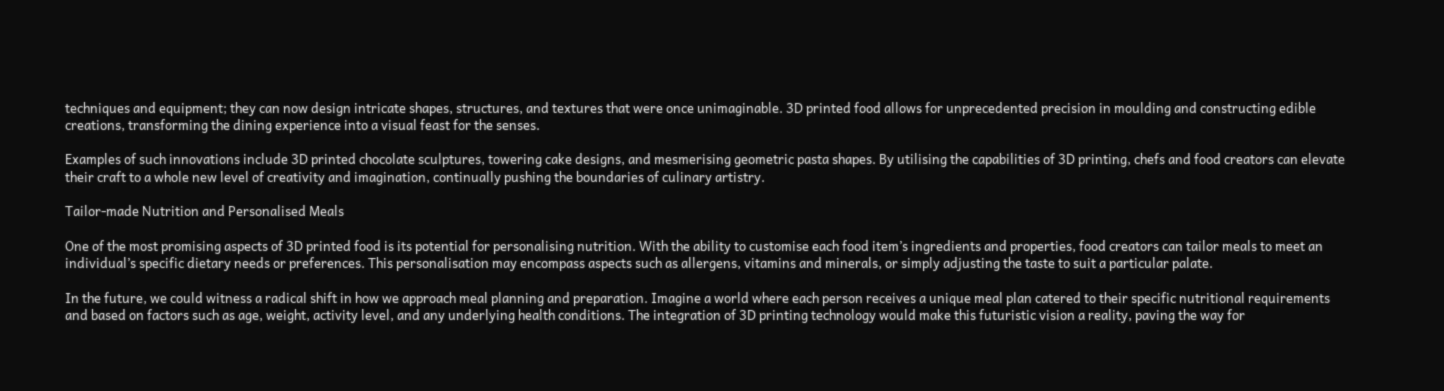techniques and equipment; they can now design intricate shapes, structures, and textures that were once unimaginable. 3D printed food allows for unprecedented precision in moulding and constructing edible creations, transforming the dining experience into a visual feast for the senses.

Examples of such innovations include 3D printed chocolate sculptures, towering cake designs, and mesmerising geometric pasta shapes. By utilising the capabilities of 3D printing, chefs and food creators can elevate their craft to a whole new level of creativity and imagination, continually pushing the boundaries of culinary artistry.

Tailor-made Nutrition and Personalised Meals

One of the most promising aspects of 3D printed food is its potential for personalising nutrition. With the ability to customise each food item’s ingredients and properties, food creators can tailor meals to meet an individual’s specific dietary needs or preferences. This personalisation may encompass aspects such as allergens, vitamins and minerals, or simply adjusting the taste to suit a particular palate.

In the future, we could witness a radical shift in how we approach meal planning and preparation. Imagine a world where each person receives a unique meal plan catered to their specific nutritional requirements and based on factors such as age, weight, activity level, and any underlying health conditions. The integration of 3D printing technology would make this futuristic vision a reality, paving the way for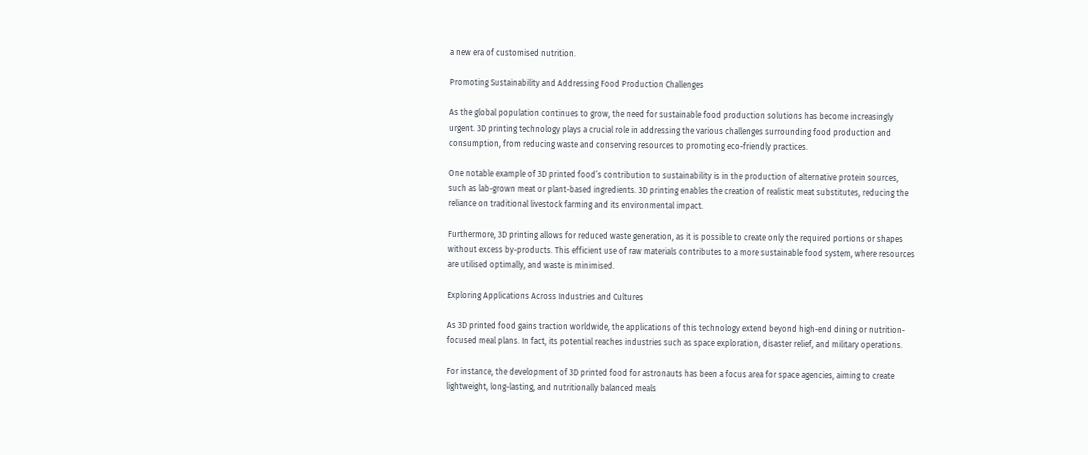a new era of customised nutrition.

Promoting Sustainability and Addressing Food Production Challenges

As the global population continues to grow, the need for sustainable food production solutions has become increasingly urgent. 3D printing technology plays a crucial role in addressing the various challenges surrounding food production and consumption, from reducing waste and conserving resources to promoting eco-friendly practices.

One notable example of 3D printed food’s contribution to sustainability is in the production of alternative protein sources, such as lab-grown meat or plant-based ingredients. 3D printing enables the creation of realistic meat substitutes, reducing the reliance on traditional livestock farming and its environmental impact.

Furthermore, 3D printing allows for reduced waste generation, as it is possible to create only the required portions or shapes without excess by-products. This efficient use of raw materials contributes to a more sustainable food system, where resources are utilised optimally, and waste is minimised.

Exploring Applications Across Industries and Cultures

As 3D printed food gains traction worldwide, the applications of this technology extend beyond high-end dining or nutrition-focused meal plans. In fact, its potential reaches industries such as space exploration, disaster relief, and military operations.

For instance, the development of 3D printed food for astronauts has been a focus area for space agencies, aiming to create lightweight, long-lasting, and nutritionally balanced meals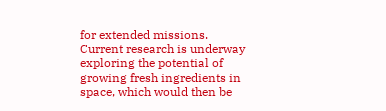for extended missions. Current research is underway exploring the potential of growing fresh ingredients in space, which would then be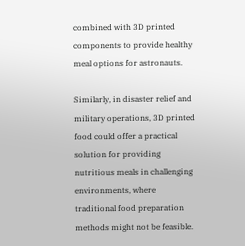combined with 3D printed components to provide healthy meal options for astronauts.

Similarly, in disaster relief and military operations, 3D printed food could offer a practical solution for providing nutritious meals in challenging environments, where traditional food preparation methods might not be feasible.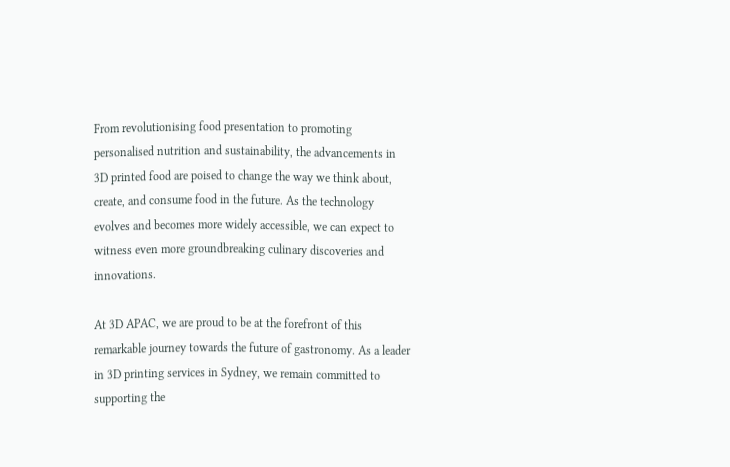From revolutionising food presentation to promoting personalised nutrition and sustainability, the advancements in 3D printed food are poised to change the way we think about, create, and consume food in the future. As the technology evolves and becomes more widely accessible, we can expect to witness even more groundbreaking culinary discoveries and innovations.

At 3D APAC, we are proud to be at the forefront of this remarkable journey towards the future of gastronomy. As a leader in 3D printing services in Sydney, we remain committed to supporting the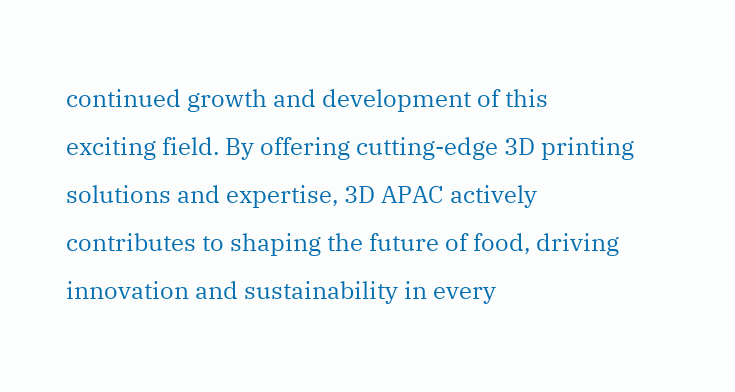continued growth and development of this exciting field. By offering cutting-edge 3D printing solutions and expertise, 3D APAC actively contributes to shaping the future of food, driving innovation and sustainability in every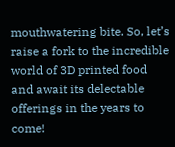mouthwatering bite. So, let’s raise a fork to the incredible world of 3D printed food and await its delectable offerings in the years to come!